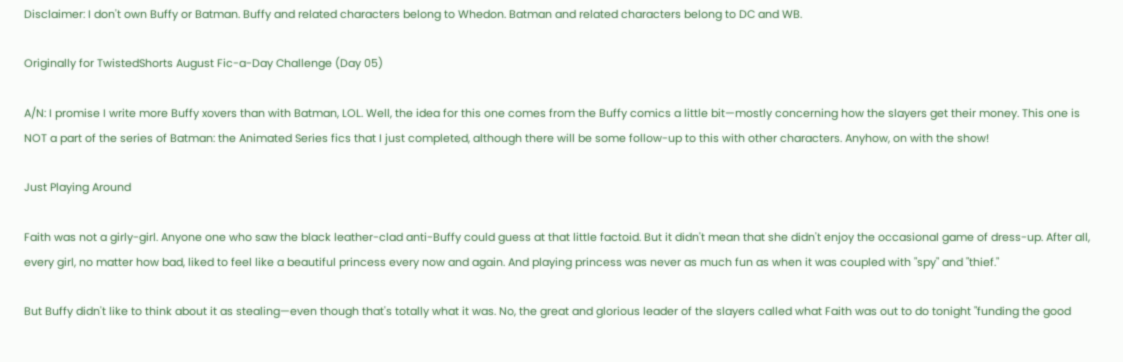Disclaimer: I don't own Buffy or Batman. Buffy and related characters belong to Whedon. Batman and related characters belong to DC and WB.

Originally for TwistedShorts August Fic-a-Day Challenge (Day 05)

A/N: I promise I write more Buffy xovers than with Batman, LOL. Well, the idea for this one comes from the Buffy comics a little bit—mostly concerning how the slayers get their money. This one is NOT a part of the series of Batman: the Animated Series fics that I just completed, although there will be some follow-up to this with other characters. Anyhow, on with the show!

Just Playing Around

Faith was not a girly-girl. Anyone one who saw the black leather-clad anti-Buffy could guess at that little factoid. But it didn't mean that she didn't enjoy the occasional game of dress-up. After all, every girl, no matter how bad, liked to feel like a beautiful princess every now and again. And playing princess was never as much fun as when it was coupled with "spy" and "thief."

But Buffy didn't like to think about it as stealing—even though that's totally what it was. No, the great and glorious leader of the slayers called what Faith was out to do tonight "funding the good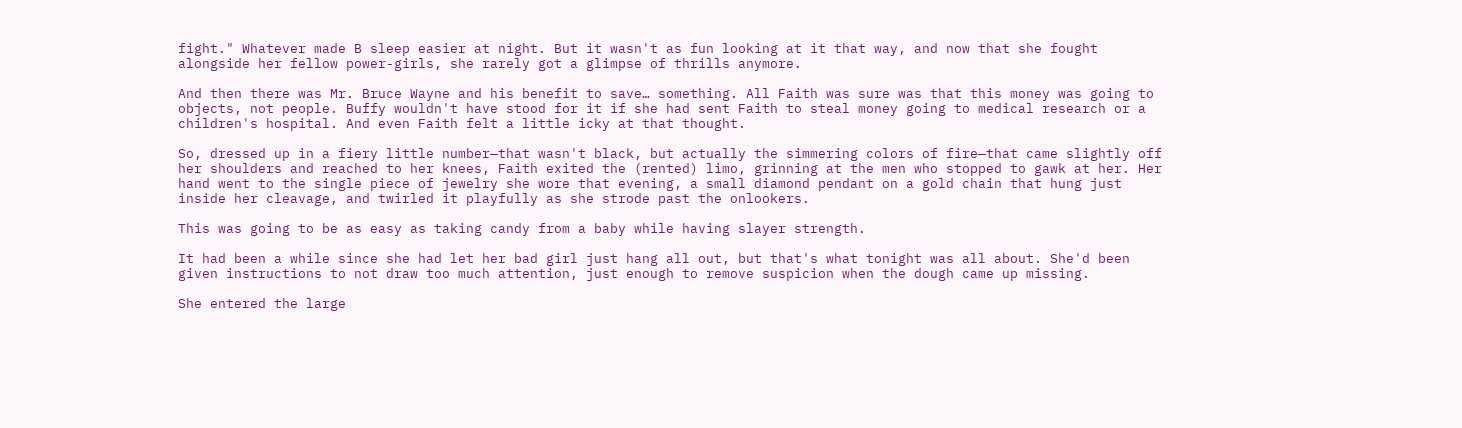fight." Whatever made B sleep easier at night. But it wasn't as fun looking at it that way, and now that she fought alongside her fellow power-girls, she rarely got a glimpse of thrills anymore.

And then there was Mr. Bruce Wayne and his benefit to save… something. All Faith was sure was that this money was going to objects, not people. Buffy wouldn't have stood for it if she had sent Faith to steal money going to medical research or a children's hospital. And even Faith felt a little icky at that thought.

So, dressed up in a fiery little number—that wasn't black, but actually the simmering colors of fire—that came slightly off her shoulders and reached to her knees, Faith exited the (rented) limo, grinning at the men who stopped to gawk at her. Her hand went to the single piece of jewelry she wore that evening, a small diamond pendant on a gold chain that hung just inside her cleavage, and twirled it playfully as she strode past the onlookers.

This was going to be as easy as taking candy from a baby while having slayer strength.

It had been a while since she had let her bad girl just hang all out, but that's what tonight was all about. She'd been given instructions to not draw too much attention, just enough to remove suspicion when the dough came up missing.

She entered the large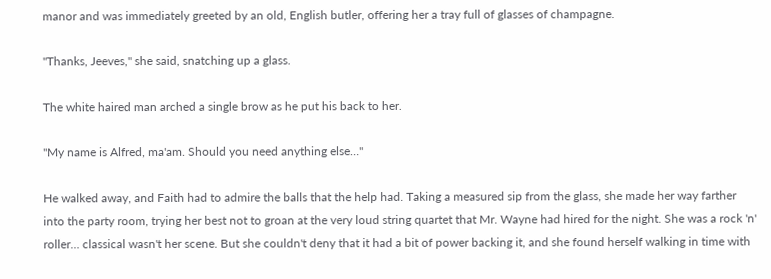manor and was immediately greeted by an old, English butler, offering her a tray full of glasses of champagne.

"Thanks, Jeeves," she said, snatching up a glass.

The white haired man arched a single brow as he put his back to her.

"My name is Alfred, ma'am. Should you need anything else…"

He walked away, and Faith had to admire the balls that the help had. Taking a measured sip from the glass, she made her way farther into the party room, trying her best not to groan at the very loud string quartet that Mr. Wayne had hired for the night. She was a rock 'n' roller… classical wasn't her scene. But she couldn't deny that it had a bit of power backing it, and she found herself walking in time with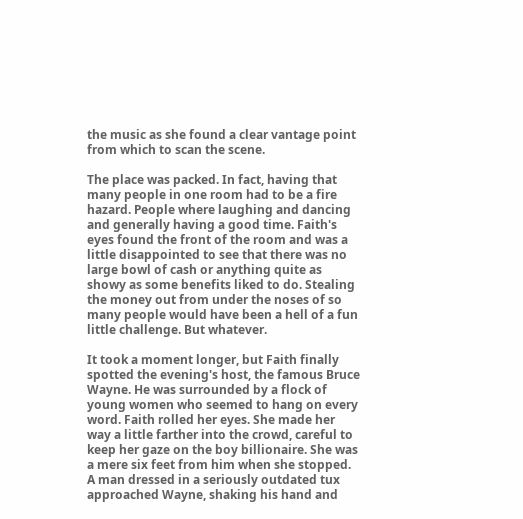the music as she found a clear vantage point from which to scan the scene.

The place was packed. In fact, having that many people in one room had to be a fire hazard. People where laughing and dancing and generally having a good time. Faith's eyes found the front of the room and was a little disappointed to see that there was no large bowl of cash or anything quite as showy as some benefits liked to do. Stealing the money out from under the noses of so many people would have been a hell of a fun little challenge. But whatever.

It took a moment longer, but Faith finally spotted the evening's host, the famous Bruce Wayne. He was surrounded by a flock of young women who seemed to hang on every word. Faith rolled her eyes. She made her way a little farther into the crowd, careful to keep her gaze on the boy billionaire. She was a mere six feet from him when she stopped. A man dressed in a seriously outdated tux approached Wayne, shaking his hand and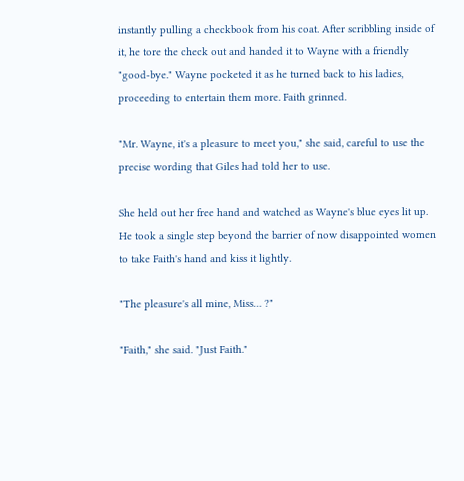instantly pulling a checkbook from his coat. After scribbling inside of it, he tore the check out and handed it to Wayne with a friendly "good-bye." Wayne pocketed it as he turned back to his ladies, proceeding to entertain them more. Faith grinned.

"Mr. Wayne, it's a pleasure to meet you," she said, careful to use the precise wording that Giles had told her to use.

She held out her free hand and watched as Wayne's blue eyes lit up. He took a single step beyond the barrier of now disappointed women to take Faith's hand and kiss it lightly.

"The pleasure's all mine, Miss… ?"

"Faith," she said. "Just Faith."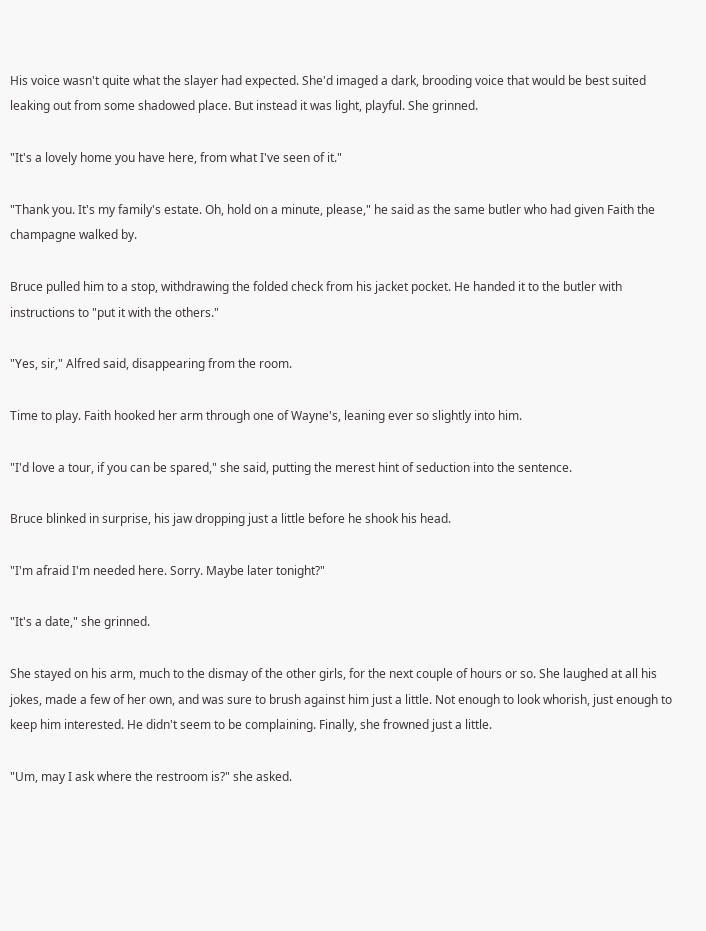His voice wasn't quite what the slayer had expected. She'd imaged a dark, brooding voice that would be best suited leaking out from some shadowed place. But instead it was light, playful. She grinned.

"It's a lovely home you have here, from what I've seen of it."

"Thank you. It's my family's estate. Oh, hold on a minute, please," he said as the same butler who had given Faith the champagne walked by.

Bruce pulled him to a stop, withdrawing the folded check from his jacket pocket. He handed it to the butler with instructions to "put it with the others."

"Yes, sir," Alfred said, disappearing from the room.

Time to play. Faith hooked her arm through one of Wayne's, leaning ever so slightly into him.

"I'd love a tour, if you can be spared," she said, putting the merest hint of seduction into the sentence.

Bruce blinked in surprise, his jaw dropping just a little before he shook his head.

"I'm afraid I'm needed here. Sorry. Maybe later tonight?"

"It's a date," she grinned.

She stayed on his arm, much to the dismay of the other girls, for the next couple of hours or so. She laughed at all his jokes, made a few of her own, and was sure to brush against him just a little. Not enough to look whorish, just enough to keep him interested. He didn't seem to be complaining. Finally, she frowned just a little.

"Um, may I ask where the restroom is?" she asked.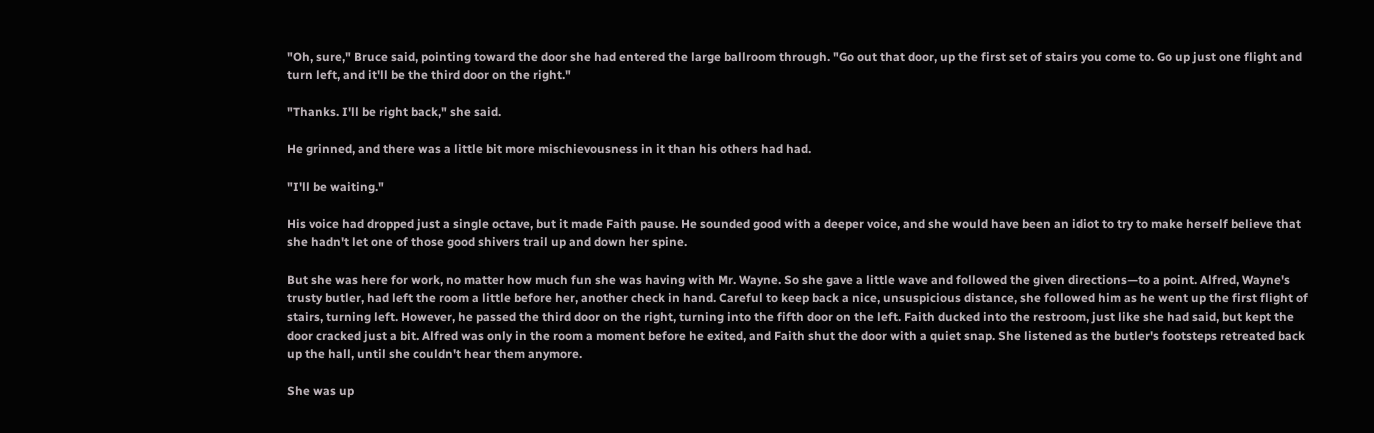"Oh, sure," Bruce said, pointing toward the door she had entered the large ballroom through. "Go out that door, up the first set of stairs you come to. Go up just one flight and turn left, and it'll be the third door on the right."

"Thanks. I'll be right back," she said.

He grinned, and there was a little bit more mischievousness in it than his others had had.

"I'll be waiting."

His voice had dropped just a single octave, but it made Faith pause. He sounded good with a deeper voice, and she would have been an idiot to try to make herself believe that she hadn't let one of those good shivers trail up and down her spine.

But she was here for work, no matter how much fun she was having with Mr. Wayne. So she gave a little wave and followed the given directions—to a point. Alfred, Wayne's trusty butler, had left the room a little before her, another check in hand. Careful to keep back a nice, unsuspicious distance, she followed him as he went up the first flight of stairs, turning left. However, he passed the third door on the right, turning into the fifth door on the left. Faith ducked into the restroom, just like she had said, but kept the door cracked just a bit. Alfred was only in the room a moment before he exited, and Faith shut the door with a quiet snap. She listened as the butler's footsteps retreated back up the hall, until she couldn't hear them anymore.

She was up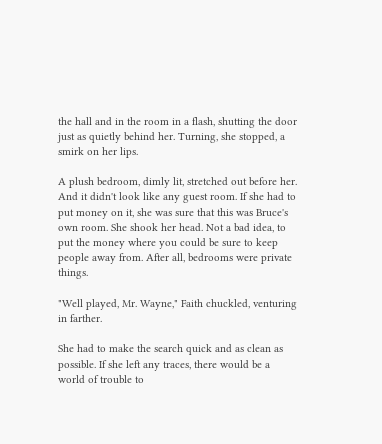the hall and in the room in a flash, shutting the door just as quietly behind her. Turning, she stopped, a smirk on her lips.

A plush bedroom, dimly lit, stretched out before her. And it didn't look like any guest room. If she had to put money on it, she was sure that this was Bruce's own room. She shook her head. Not a bad idea, to put the money where you could be sure to keep people away from. After all, bedrooms were private things.

"Well played, Mr. Wayne," Faith chuckled, venturing in farther.

She had to make the search quick and as clean as possible. If she left any traces, there would be a world of trouble to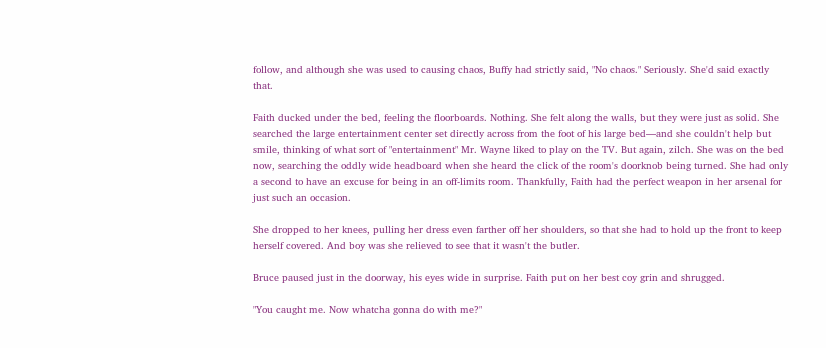follow, and although she was used to causing chaos, Buffy had strictly said, "No chaos." Seriously. She'd said exactly that.

Faith ducked under the bed, feeling the floorboards. Nothing. She felt along the walls, but they were just as solid. She searched the large entertainment center set directly across from the foot of his large bed—and she couldn't help but smile, thinking of what sort of "entertainment" Mr. Wayne liked to play on the TV. But again, zilch. She was on the bed now, searching the oddly wide headboard when she heard the click of the room's doorknob being turned. She had only a second to have an excuse for being in an off-limits room. Thankfully, Faith had the perfect weapon in her arsenal for just such an occasion.

She dropped to her knees, pulling her dress even farther off her shoulders, so that she had to hold up the front to keep herself covered. And boy was she relieved to see that it wasn't the butler.

Bruce paused just in the doorway, his eyes wide in surprise. Faith put on her best coy grin and shrugged.

"You caught me. Now whatcha gonna do with me?"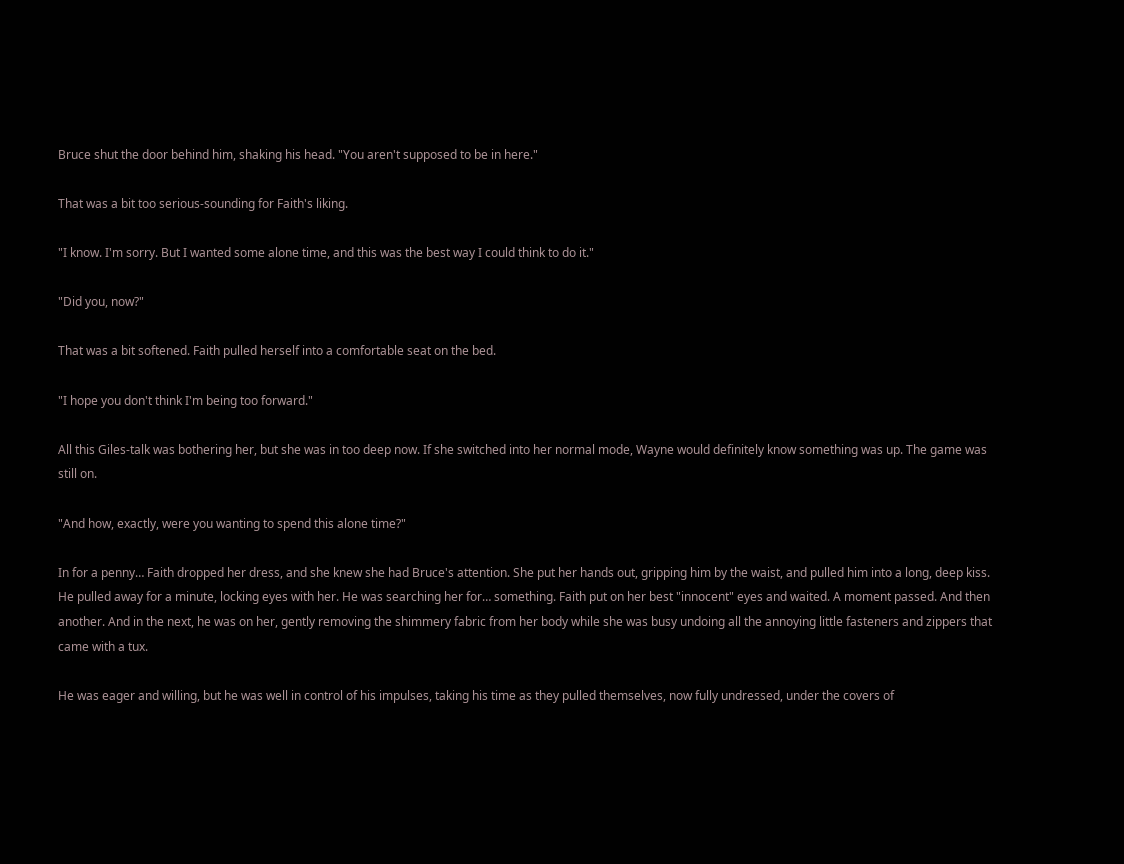Bruce shut the door behind him, shaking his head. "You aren't supposed to be in here."

That was a bit too serious-sounding for Faith's liking.

"I know. I'm sorry. But I wanted some alone time, and this was the best way I could think to do it."

"Did you, now?"

That was a bit softened. Faith pulled herself into a comfortable seat on the bed.

"I hope you don't think I'm being too forward."

All this Giles-talk was bothering her, but she was in too deep now. If she switched into her normal mode, Wayne would definitely know something was up. The game was still on.

"And how, exactly, were you wanting to spend this alone time?"

In for a penny… Faith dropped her dress, and she knew she had Bruce's attention. She put her hands out, gripping him by the waist, and pulled him into a long, deep kiss. He pulled away for a minute, locking eyes with her. He was searching her for… something. Faith put on her best "innocent" eyes and waited. A moment passed. And then another. And in the next, he was on her, gently removing the shimmery fabric from her body while she was busy undoing all the annoying little fasteners and zippers that came with a tux.

He was eager and willing, but he was well in control of his impulses, taking his time as they pulled themselves, now fully undressed, under the covers of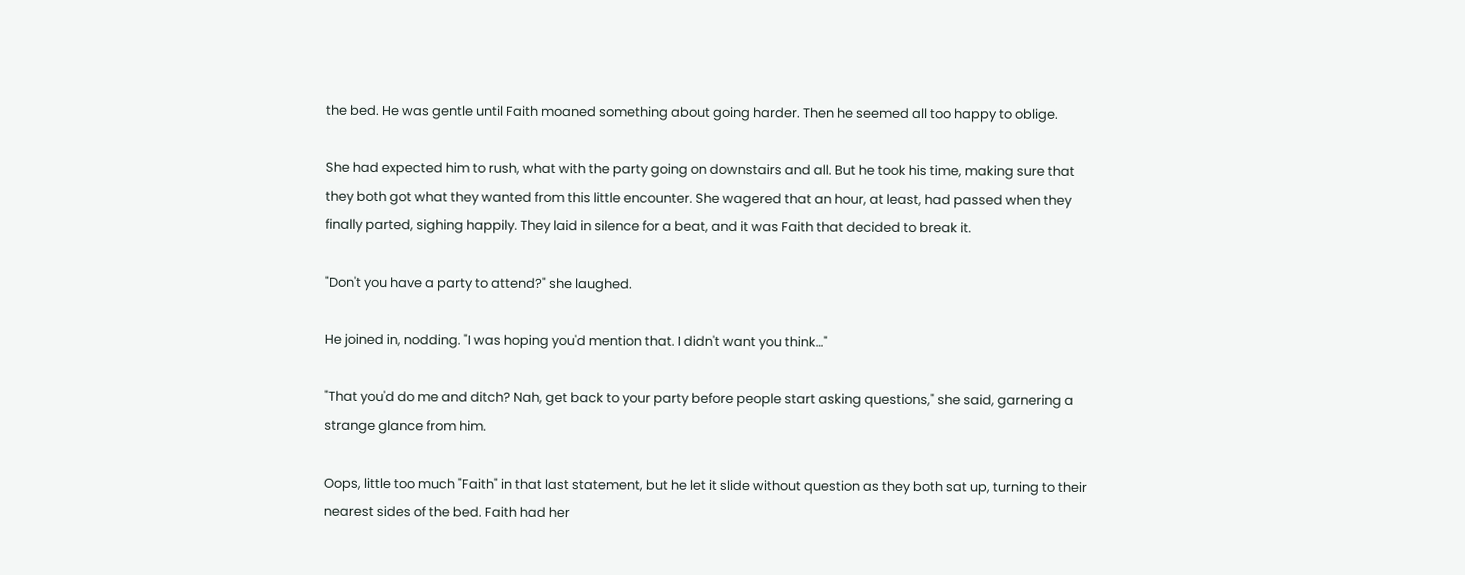the bed. He was gentle until Faith moaned something about going harder. Then he seemed all too happy to oblige.

She had expected him to rush, what with the party going on downstairs and all. But he took his time, making sure that they both got what they wanted from this little encounter. She wagered that an hour, at least, had passed when they finally parted, sighing happily. They laid in silence for a beat, and it was Faith that decided to break it.

"Don't you have a party to attend?" she laughed.

He joined in, nodding. "I was hoping you'd mention that. I didn't want you think…"

"That you'd do me and ditch? Nah, get back to your party before people start asking questions," she said, garnering a strange glance from him.

Oops, little too much "Faith" in that last statement, but he let it slide without question as they both sat up, turning to their nearest sides of the bed. Faith had her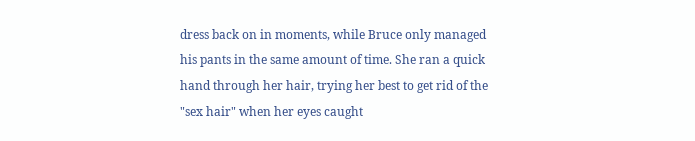dress back on in moments, while Bruce only managed his pants in the same amount of time. She ran a quick hand through her hair, trying her best to get rid of the "sex hair" when her eyes caught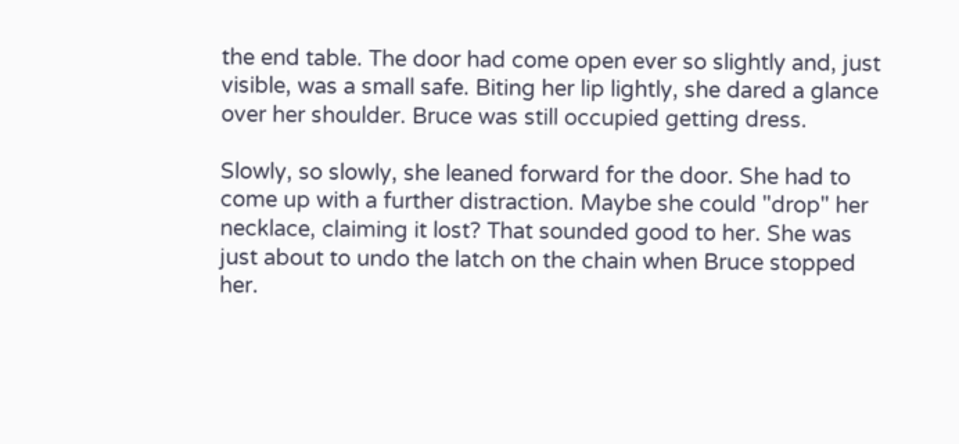the end table. The door had come open ever so slightly and, just visible, was a small safe. Biting her lip lightly, she dared a glance over her shoulder. Bruce was still occupied getting dress.

Slowly, so slowly, she leaned forward for the door. She had to come up with a further distraction. Maybe she could "drop" her necklace, claiming it lost? That sounded good to her. She was just about to undo the latch on the chain when Bruce stopped her.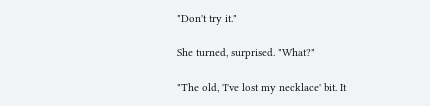"Don't try it."

She turned, surprised. "What?"

"The old, 'I've lost my necklace' bit. It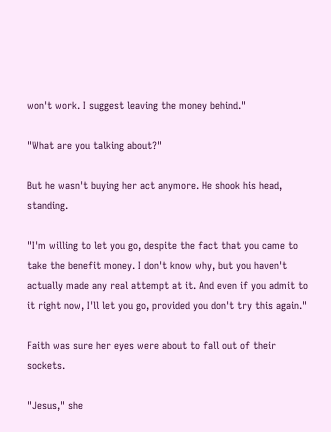won't work. I suggest leaving the money behind."

"What are you talking about?"

But he wasn't buying her act anymore. He shook his head, standing.

"I'm willing to let you go, despite the fact that you came to take the benefit money. I don't know why, but you haven't actually made any real attempt at it. And even if you admit to it right now, I'll let you go, provided you don't try this again."

Faith was sure her eyes were about to fall out of their sockets.

"Jesus," she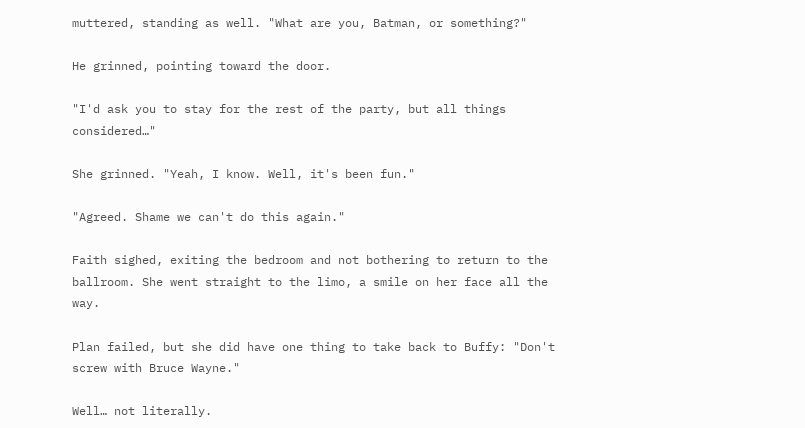muttered, standing as well. "What are you, Batman, or something?"

He grinned, pointing toward the door.

"I'd ask you to stay for the rest of the party, but all things considered…"

She grinned. "Yeah, I know. Well, it's been fun."

"Agreed. Shame we can't do this again."

Faith sighed, exiting the bedroom and not bothering to return to the ballroom. She went straight to the limo, a smile on her face all the way.

Plan failed, but she did have one thing to take back to Buffy: "Don't screw with Bruce Wayne."

Well… not literally.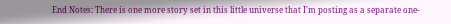End Notes: There is one more story set in this little universe that I'm posting as a separate one-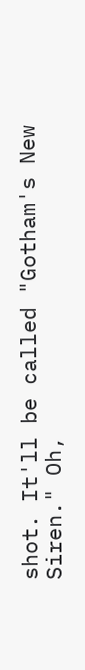shot. It'll be called "Gotham's New Siren." Oh,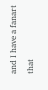and I have a fanart that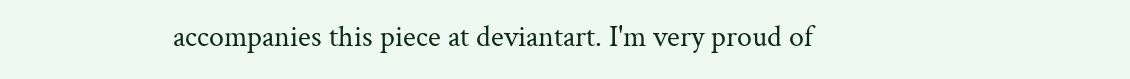accompanies this piece at deviantart. I'm very proud of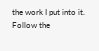the work I put into it. Follow the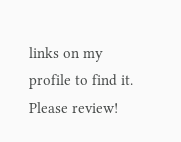links on my profile to find it. Please review!